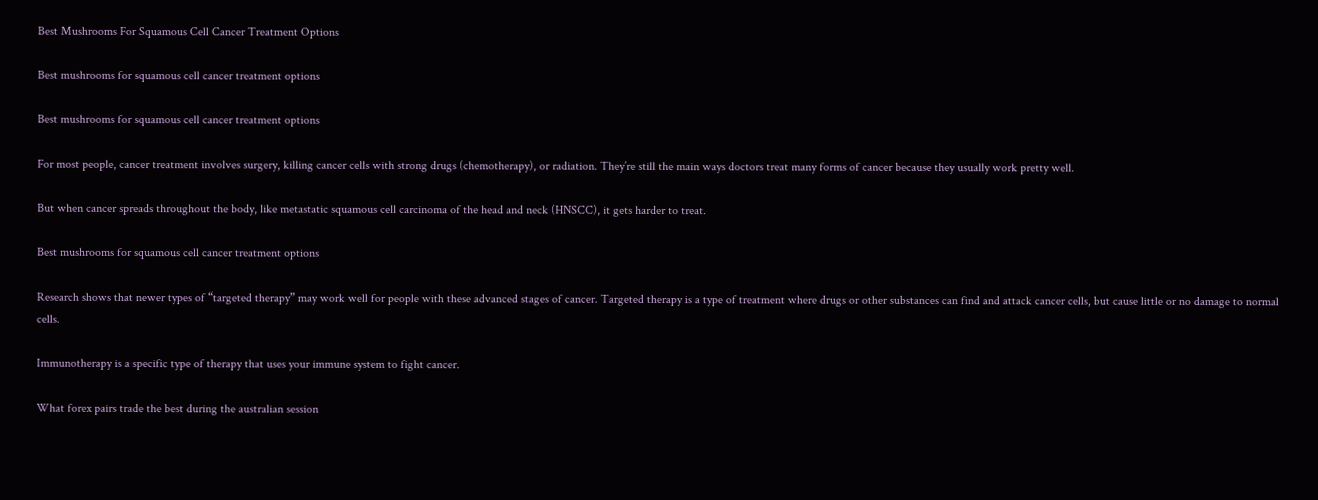Best Mushrooms For Squamous Cell Cancer Treatment Options

Best mushrooms for squamous cell cancer treatment options

Best mushrooms for squamous cell cancer treatment options

For most people, cancer treatment involves surgery, killing cancer cells with strong drugs (chemotherapy), or radiation. They’re still the main ways doctors treat many forms of cancer because they usually work pretty well.

But when cancer spreads throughout the body, like metastatic squamous cell carcinoma of the head and neck (HNSCC), it gets harder to treat.

Best mushrooms for squamous cell cancer treatment options

Research shows that newer types of “targeted therapy” may work well for people with these advanced stages of cancer. Targeted therapy is a type of treatment where drugs or other substances can find and attack cancer cells, but cause little or no damage to normal cells.

Immunotherapy is a specific type of therapy that uses your immune system to fight cancer.

What forex pairs trade the best during the australian session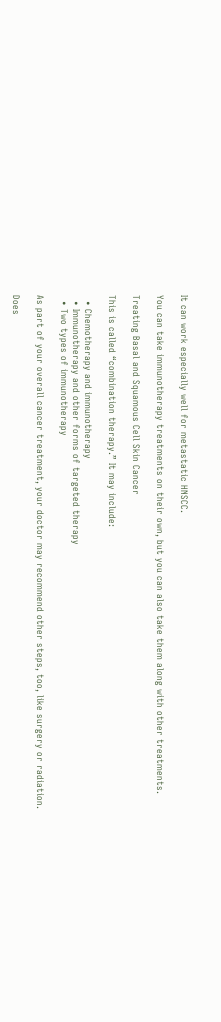It can work especially well for metastatic HNSCC.

You can take immunotherapy treatments on their own, but you can also take them along with other treatments.

Treating Basal and Squamous Cell Skin Cancer

This is called “combination therapy.” It may include:

  • Chemotherapy and immunotherapy
  • Immunotherapy and other forms of targeted therapy
  • Two types of immunotherapy

As part of your overall cancer treatment, your doctor may recommend other steps, too, like surgery or radiation.

Does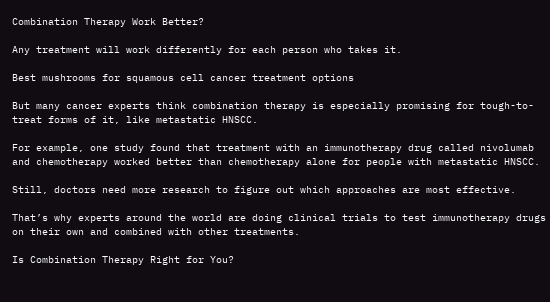Combination Therapy Work Better?

Any treatment will work differently for each person who takes it.

Best mushrooms for squamous cell cancer treatment options

But many cancer experts think combination therapy is especially promising for tough-to-treat forms of it, like metastatic HNSCC.

For example, one study found that treatment with an immunotherapy drug called nivolumab and chemotherapy worked better than chemotherapy alone for people with metastatic HNSCC.

Still, doctors need more research to figure out which approaches are most effective.

That’s why experts around the world are doing clinical trials to test immunotherapy drugs on their own and combined with other treatments.

Is Combination Therapy Right for You?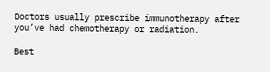Doctors usually prescribe immunotherapy after you’ve had chemotherapy or radiation.

Best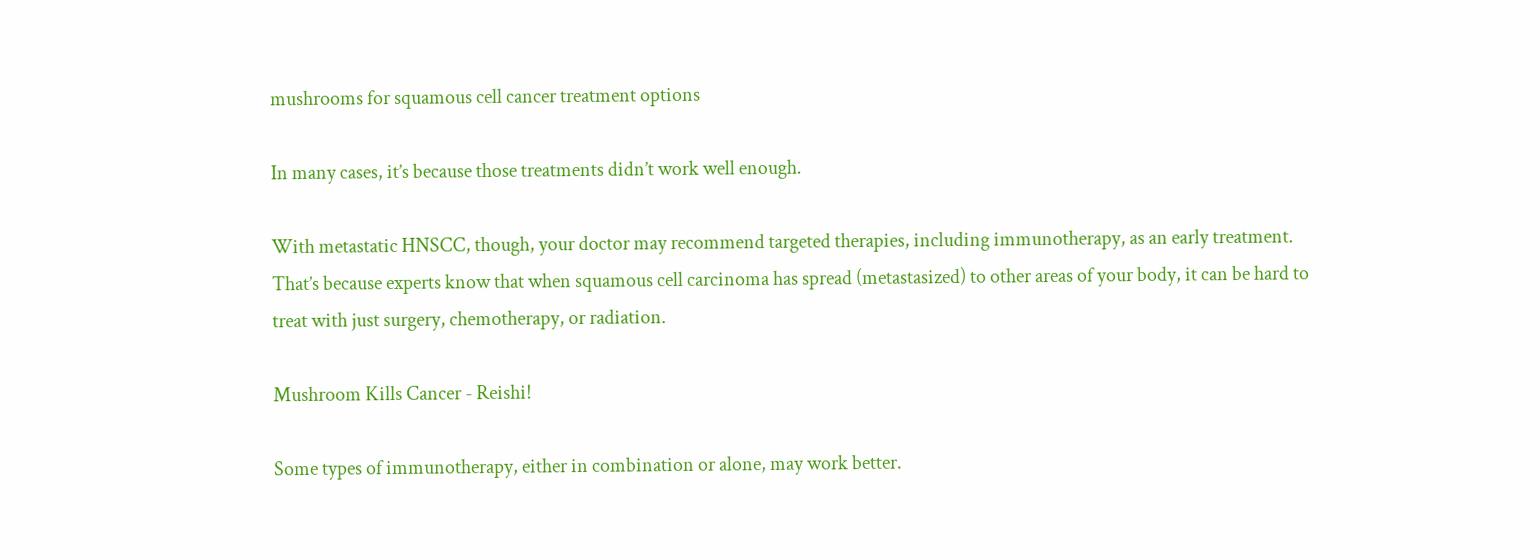mushrooms for squamous cell cancer treatment options

In many cases, it’s because those treatments didn’t work well enough.

With metastatic HNSCC, though, your doctor may recommend targeted therapies, including immunotherapy, as an early treatment. That’s because experts know that when squamous cell carcinoma has spread (metastasized) to other areas of your body, it can be hard to treat with just surgery, chemotherapy, or radiation.

Mushroom Kills Cancer - Reishi!

Some types of immunotherapy, either in combination or alone, may work better.